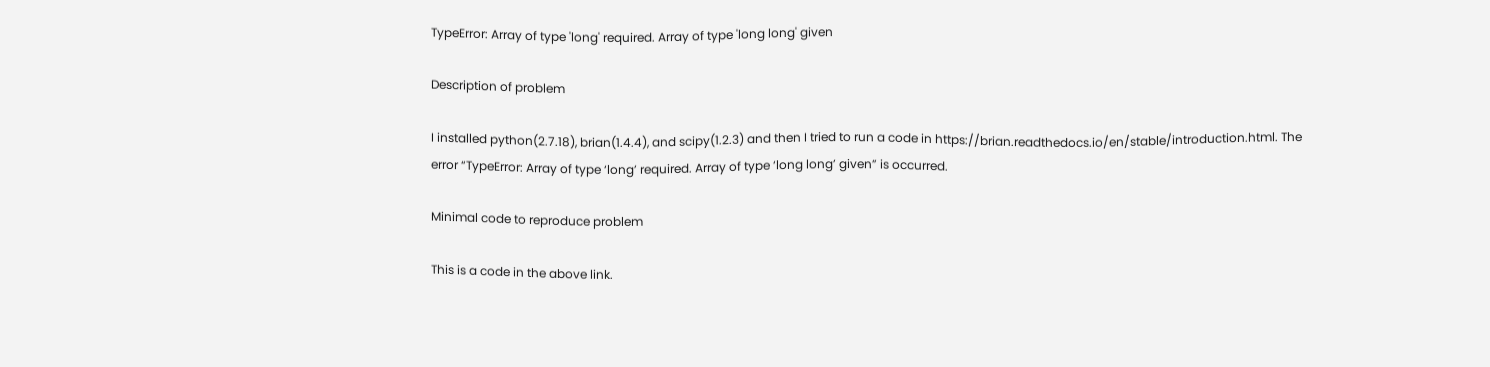TypeError: Array of type 'long' required. Array of type 'long long' given

Description of problem

I installed python(2.7.18), brian(1.4.4), and scipy(1.2.3) and then I tried to run a code in https://brian.readthedocs.io/en/stable/introduction.html. The error “TypeError: Array of type ‘long’ required. Array of type ‘long long’ given” is occurred.

Minimal code to reproduce problem

This is a code in the above link.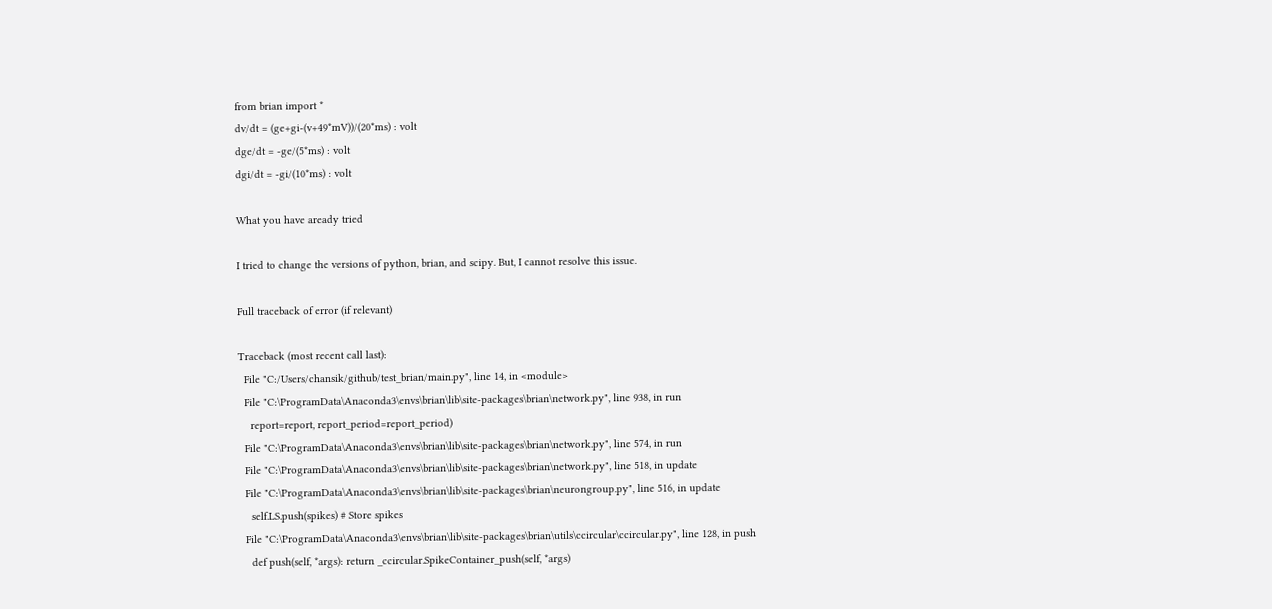from brian import *
dv/dt = (ge+gi-(v+49*mV))/(20*ms) : volt
dge/dt = -ge/(5*ms) : volt
dgi/dt = -gi/(10*ms) : volt

What you have aready tried

I tried to change the versions of python, brian, and scipy. But, I cannot resolve this issue.

Full traceback of error (if relevant)

Traceback (most recent call last):
  File "C:/Users/chansik/github/test_brian/main.py", line 14, in <module>
  File "C:\ProgramData\Anaconda3\envs\brian\lib\site-packages\brian\network.py", line 938, in run
    report=report, report_period=report_period)
  File "C:\ProgramData\Anaconda3\envs\brian\lib\site-packages\brian\network.py", line 574, in run
  File "C:\ProgramData\Anaconda3\envs\brian\lib\site-packages\brian\network.py", line 518, in update
  File "C:\ProgramData\Anaconda3\envs\brian\lib\site-packages\brian\neurongroup.py", line 516, in update
    self.LS.push(spikes) # Store spikes
  File "C:\ProgramData\Anaconda3\envs\brian\lib\site-packages\brian\utils\ccircular\ccircular.py", line 128, in push
    def push(self, *args): return _ccircular.SpikeContainer_push(self, *args)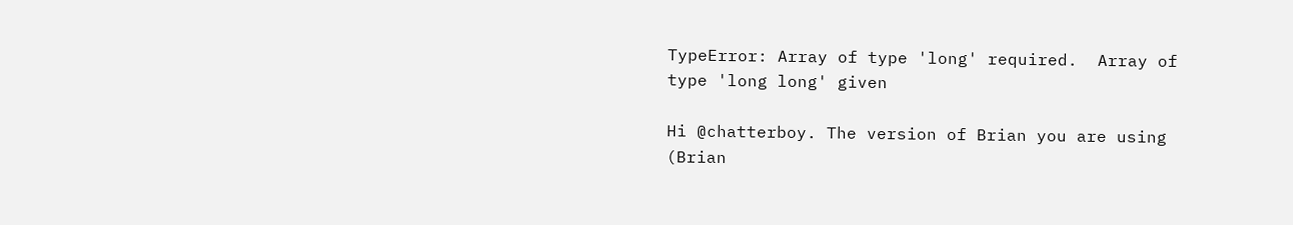TypeError: Array of type 'long' required.  Array of type 'long long' given

Hi @chatterboy. The version of Brian you are using (Brian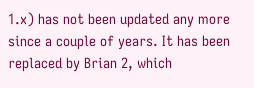1.x) has not been updated any more since a couple of years. It has been replaced by Brian 2, which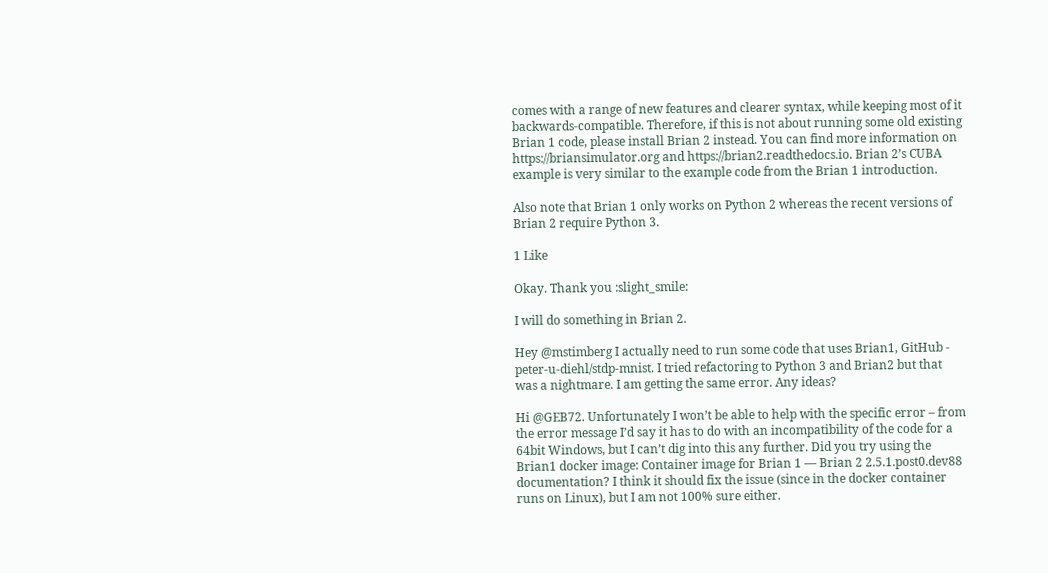comes with a range of new features and clearer syntax, while keeping most of it backwards-compatible. Therefore, if this is not about running some old existing Brian 1 code, please install Brian 2 instead. You can find more information on https://briansimulator.org and https://brian2.readthedocs.io. Brian 2’s CUBA example is very similar to the example code from the Brian 1 introduction.

Also note that Brian 1 only works on Python 2 whereas the recent versions of Brian 2 require Python 3.

1 Like

Okay. Thank you :slight_smile:

I will do something in Brian 2.

Hey @mstimberg I actually need to run some code that uses Brian1, GitHub - peter-u-diehl/stdp-mnist. I tried refactoring to Python 3 and Brian2 but that was a nightmare. I am getting the same error. Any ideas?

Hi @GEB72. Unfortunately I won’t be able to help with the specific error – from the error message I’d say it has to do with an incompatibility of the code for a 64bit Windows, but I can’t dig into this any further. Did you try using the Brian1 docker image: Container image for Brian 1 — Brian 2 2.5.1.post0.dev88 documentation? I think it should fix the issue (since in the docker container runs on Linux), but I am not 100% sure either.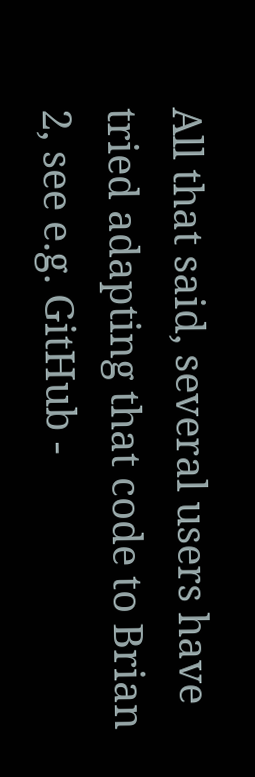All that said, several users have tried adapting that code to Brian 2, see e.g. GitHub -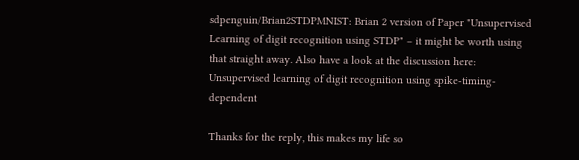sdpenguin/Brian2STDPMNIST: Brian 2 version of Paper "Unsupervised Learning of digit recognition using STDP" – it might be worth using that straight away. Also have a look at the discussion here: Unsupervised learning of digit recognition using spike-timing-dependent

Thanks for the reply, this makes my life so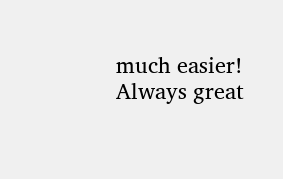much easier! Always great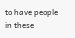to have people in these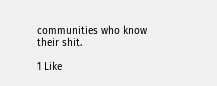communities who know their shit.

1 Like